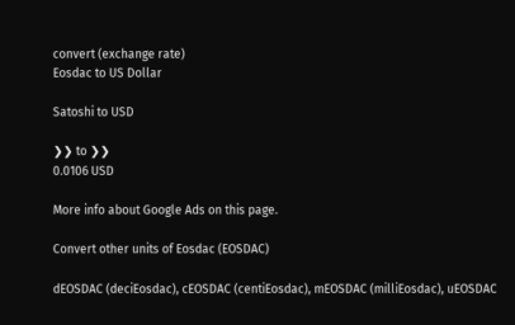convert (exchange rate)
Eosdac to US Dollar

Satoshi to USD

❯❯ to ❯❯
0.0106 USD

More info about Google Ads on this page.

Convert other units of Eosdac (EOSDAC)

dEOSDAC (deciEosdac), cEOSDAC (centiEosdac), mEOSDAC (milliEosdac), uEOSDAC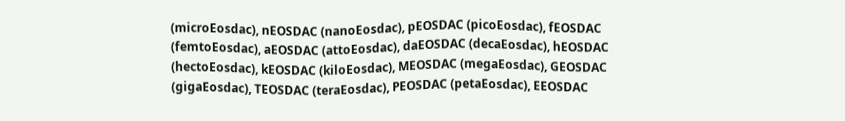(microEosdac), nEOSDAC (nanoEosdac), pEOSDAC (picoEosdac), fEOSDAC (femtoEosdac), aEOSDAC (attoEosdac), daEOSDAC (decaEosdac), hEOSDAC (hectoEosdac), kEOSDAC (kiloEosdac), MEOSDAC (megaEosdac), GEOSDAC (gigaEosdac), TEOSDAC (teraEosdac), PEOSDAC (petaEosdac), EEOSDAC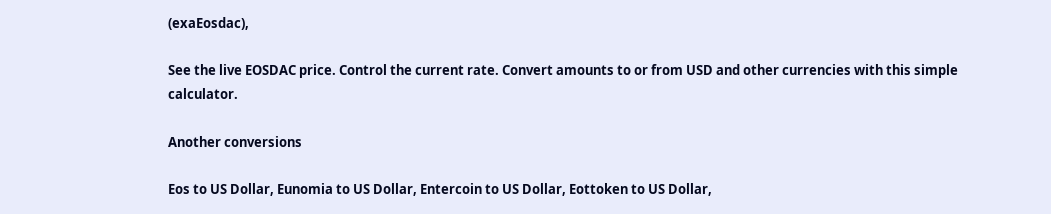(exaEosdac),

See the live EOSDAC price. Control the current rate. Convert amounts to or from USD and other currencies with this simple calculator.

Another conversions

Eos to US Dollar, Eunomia to US Dollar, Entercoin to US Dollar, Eottoken to US Dollar,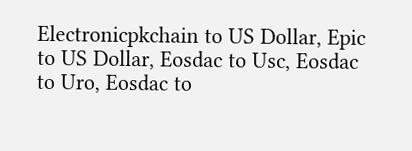Electronicpkchain to US Dollar, Epic to US Dollar, Eosdac to Usc, Eosdac to Uro, Eosdac to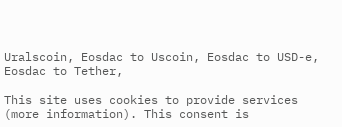Uralscoin, Eosdac to Uscoin, Eosdac to USD-e, Eosdac to Tether,

This site uses cookies to provide services (more information). This consent is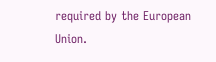required by the European Union.